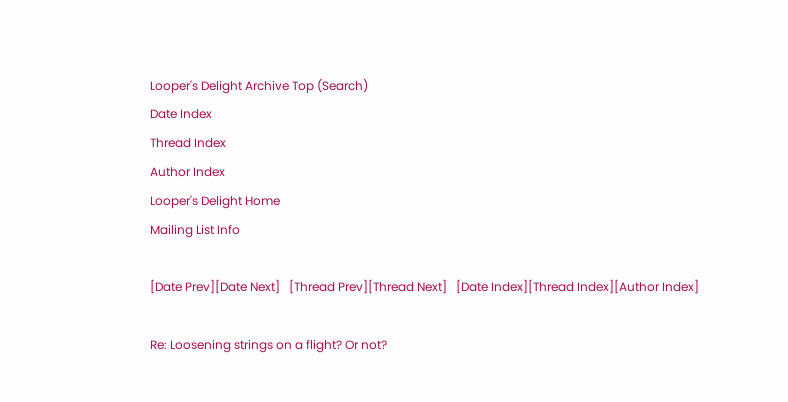Looper's Delight Archive Top (Search)
Date Index
Thread Index
Author Index
Looper's Delight Home
Mailing List Info

[Date Prev][Date Next]   [Thread Prev][Thread Next]   [Date Index][Thread Index][Author Index]

Re: Loosening strings on a flight? Or not?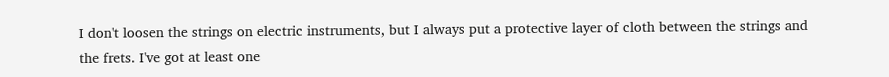I don't loosen the strings on electric instruments, but I always put a protective layer of cloth between the strings and the frets. I've got at least one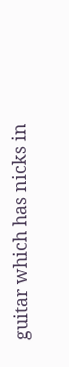guitar which has nicks in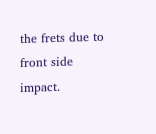the frets due to front side impact.